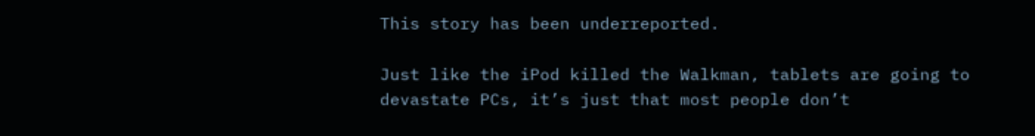This story has been underreported.

Just like the iPod killed the Walkman, tablets are going to devastate PCs, it’s just that most people don’t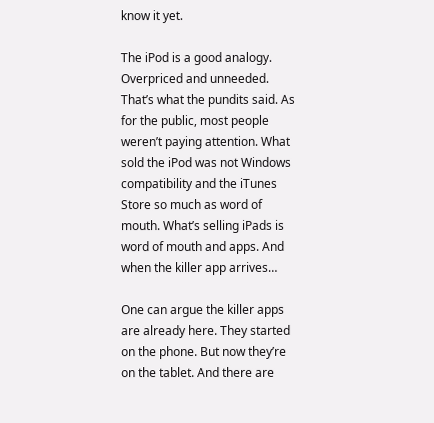know it yet.

The iPod is a good analogy. Overpriced and unneeded. That’s what the pundits said. As for the public, most people weren’t paying attention. What sold the iPod was not Windows compatibility and the iTunes Store so much as word of mouth. What’s selling iPads is word of mouth and apps. And when the killer app arrives…

One can argue the killer apps are already here. They started on the phone. But now they’re on the tablet. And there are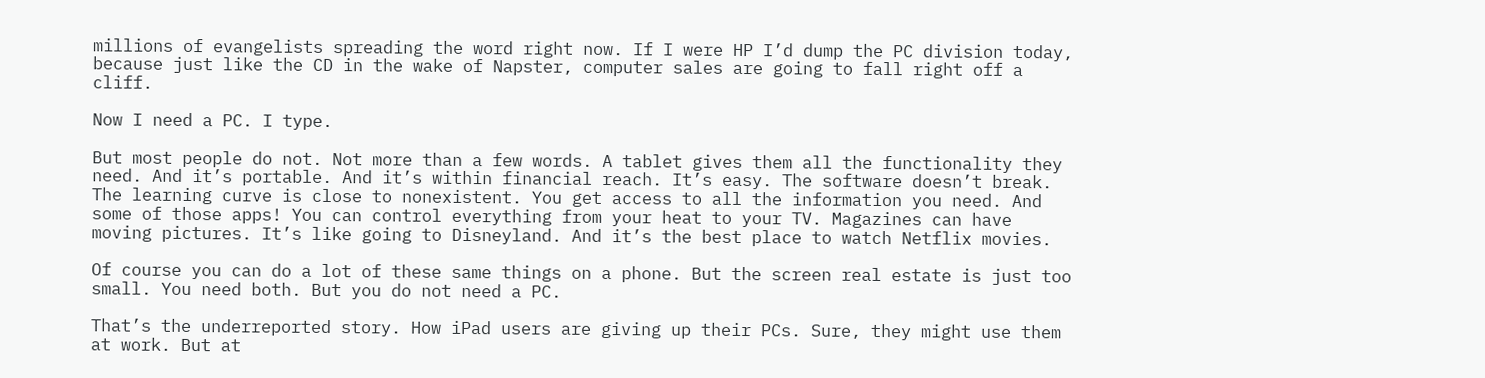millions of evangelists spreading the word right now. If I were HP I’d dump the PC division today, because just like the CD in the wake of Napster, computer sales are going to fall right off a cliff.

Now I need a PC. I type.

But most people do not. Not more than a few words. A tablet gives them all the functionality they need. And it’s portable. And it’s within financial reach. It’s easy. The software doesn’t break. The learning curve is close to nonexistent. You get access to all the information you need. And some of those apps! You can control everything from your heat to your TV. Magazines can have moving pictures. It’s like going to Disneyland. And it’s the best place to watch Netflix movies.

Of course you can do a lot of these same things on a phone. But the screen real estate is just too small. You need both. But you do not need a PC.

That’s the underreported story. How iPad users are giving up their PCs. Sure, they might use them at work. But at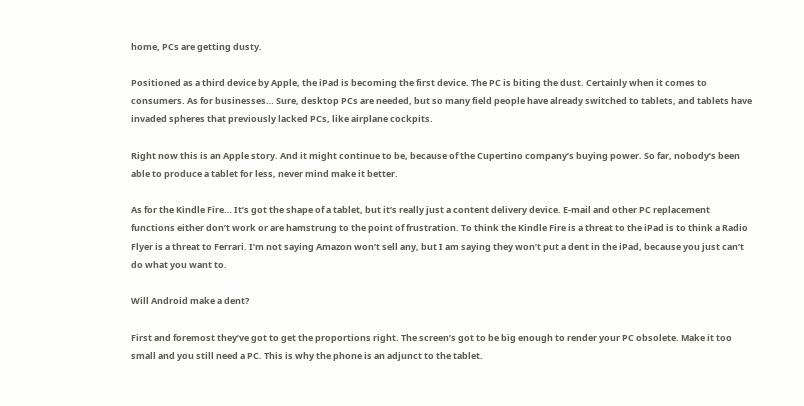home, PCs are getting dusty.

Positioned as a third device by Apple, the iPad is becoming the first device. The PC is biting the dust. Certainly when it comes to consumers. As for businesses… Sure, desktop PCs are needed, but so many field people have already switched to tablets, and tablets have invaded spheres that previously lacked PCs, like airplane cockpits.

Right now this is an Apple story. And it might continue to be, because of the Cupertino company’s buying power. So far, nobody’s been able to produce a tablet for less, never mind make it better.

As for the Kindle Fire… It’s got the shape of a tablet, but it’s really just a content delivery device. E-mail and other PC replacement functions either don’t work or are hamstrung to the point of frustration. To think the Kindle Fire is a threat to the iPad is to think a Radio Flyer is a threat to Ferrari. I’m not saying Amazon won’t sell any, but I am saying they won’t put a dent in the iPad, because you just can’t do what you want to.

Will Android make a dent?

First and foremost they’ve got to get the proportions right. The screen’s got to be big enough to render your PC obsolete. Make it too small and you still need a PC. This is why the phone is an adjunct to the tablet.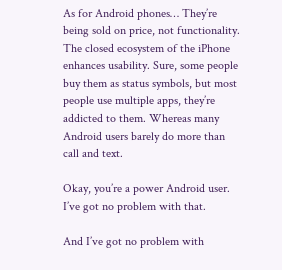As for Android phones… They’re being sold on price, not functionality. The closed ecosystem of the iPhone enhances usability. Sure, some people buy them as status symbols, but most people use multiple apps, they’re addicted to them. Whereas many Android users barely do more than call and text.

Okay, you’re a power Android user. I’ve got no problem with that.

And I’ve got no problem with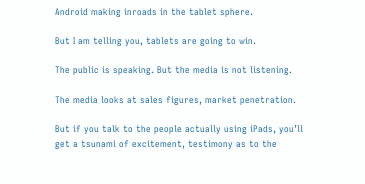Android making inroads in the tablet sphere.

But I am telling you, tablets are going to win.

The public is speaking. But the media is not listening.

The media looks at sales figures, market penetration.

But if you talk to the people actually using iPads, you’ll get a tsunami of excitement, testimony as to the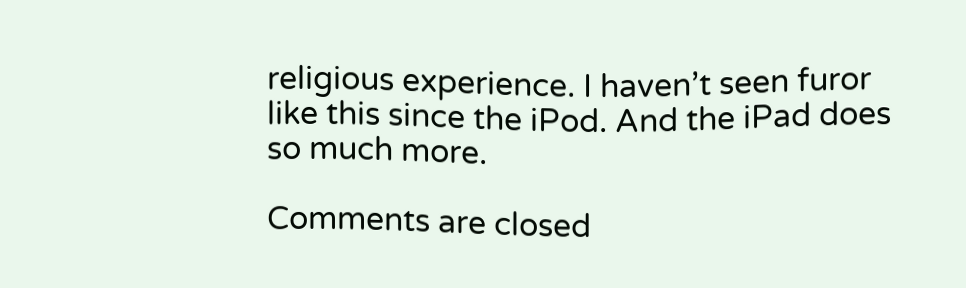religious experience. I haven’t seen furor like this since the iPod. And the iPad does so much more.

Comments are closed